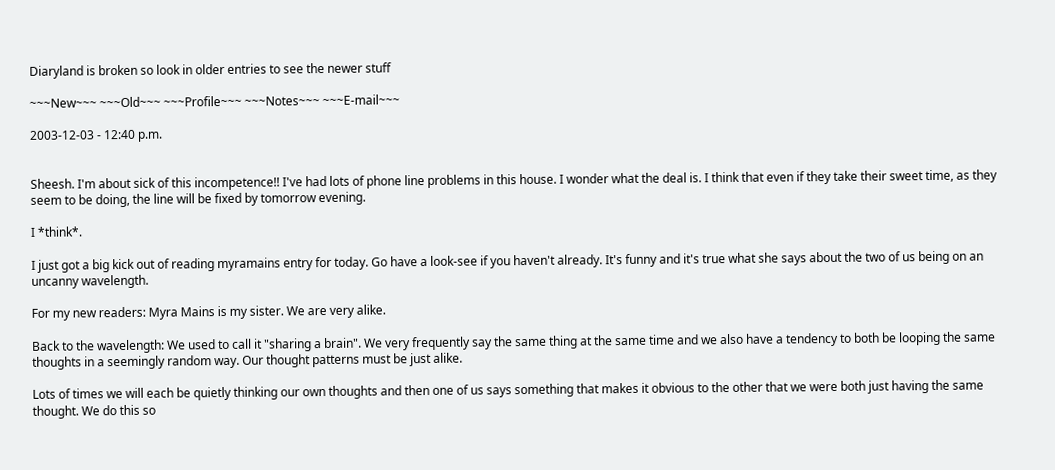Diaryland is broken so look in older entries to see the newer stuff

~~~New~~~ ~~~Old~~~ ~~~Profile~~~ ~~~Notes~~~ ~~~E-mail~~~

2003-12-03 - 12:40 p.m.


Sheesh. I'm about sick of this incompetence!! I've had lots of phone line problems in this house. I wonder what the deal is. I think that even if they take their sweet time, as they seem to be doing, the line will be fixed by tomorrow evening.

I *think*.

I just got a big kick out of reading myramains entry for today. Go have a look-see if you haven't already. It's funny and it's true what she says about the two of us being on an uncanny wavelength.

For my new readers: Myra Mains is my sister. We are very alike.

Back to the wavelength: We used to call it "sharing a brain". We very frequently say the same thing at the same time and we also have a tendency to both be looping the same thoughts in a seemingly random way. Our thought patterns must be just alike.

Lots of times we will each be quietly thinking our own thoughts and then one of us says something that makes it obvious to the other that we were both just having the same thought. We do this so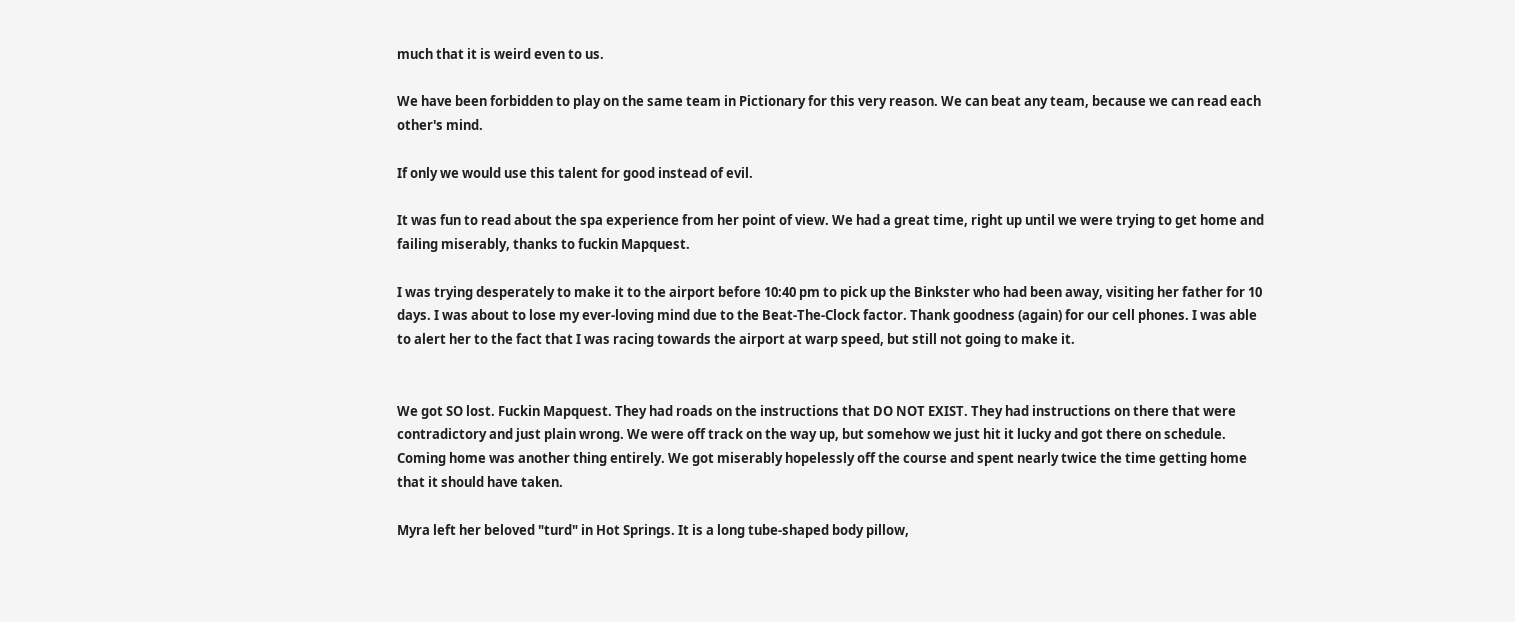much that it is weird even to us.

We have been forbidden to play on the same team in Pictionary for this very reason. We can beat any team, because we can read each other's mind.

If only we would use this talent for good instead of evil.

It was fun to read about the spa experience from her point of view. We had a great time, right up until we were trying to get home and failing miserably, thanks to fuckin Mapquest.

I was trying desperately to make it to the airport before 10:40 pm to pick up the Binkster who had been away, visiting her father for 10 days. I was about to lose my ever-loving mind due to the Beat-The-Clock factor. Thank goodness (again) for our cell phones. I was able to alert her to the fact that I was racing towards the airport at warp speed, but still not going to make it.


We got SO lost. Fuckin Mapquest. They had roads on the instructions that DO NOT EXIST. They had instructions on there that were contradictory and just plain wrong. We were off track on the way up, but somehow we just hit it lucky and got there on schedule. Coming home was another thing entirely. We got miserably hopelessly off the course and spent nearly twice the time getting home that it should have taken.

Myra left her beloved "turd" in Hot Springs. It is a long tube-shaped body pillow,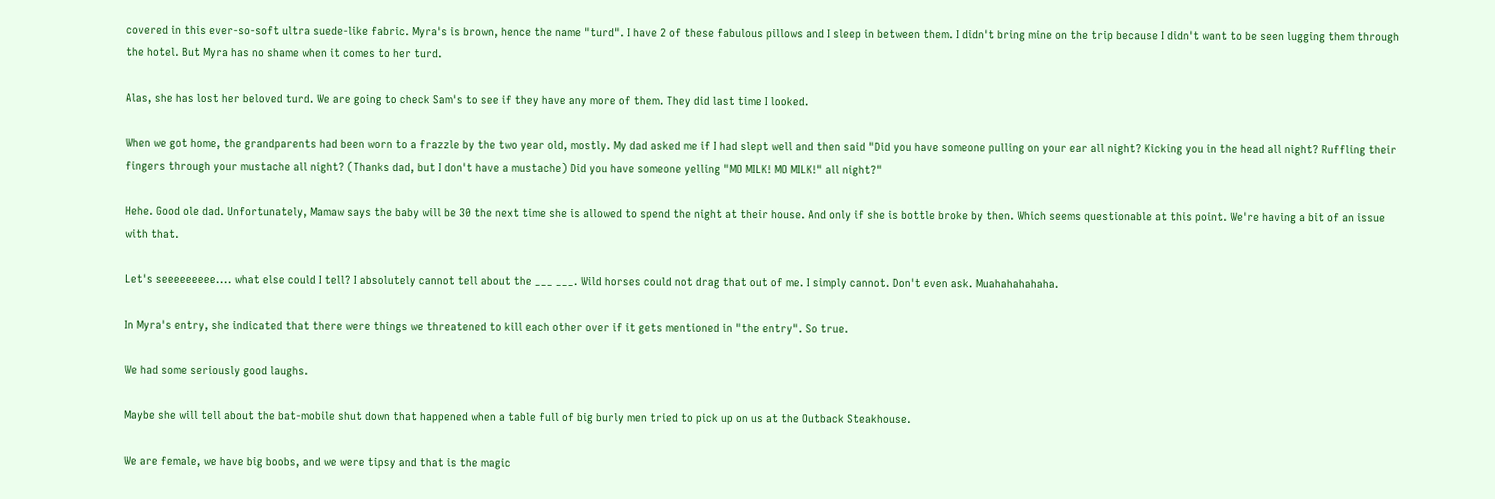covered in this ever-so-soft ultra suede-like fabric. Myra's is brown, hence the name "turd". I have 2 of these fabulous pillows and I sleep in between them. I didn't bring mine on the trip because I didn't want to be seen lugging them through the hotel. But Myra has no shame when it comes to her turd.

Alas, she has lost her beloved turd. We are going to check Sam's to see if they have any more of them. They did last time I looked.

When we got home, the grandparents had been worn to a frazzle by the two year old, mostly. My dad asked me if I had slept well and then said "Did you have someone pulling on your ear all night? Kicking you in the head all night? Ruffling their fingers through your mustache all night? (Thanks dad, but I don't have a mustache) Did you have someone yelling "MO MILK! MO MILK!" all night?"

Hehe. Good ole dad. Unfortunately, Mamaw says the baby will be 30 the next time she is allowed to spend the night at their house. And only if she is bottle broke by then. Which seems questionable at this point. We're having a bit of an issue with that.

Let's seeeeeeeee.... what else could I tell? I absolutely cannot tell about the ___ ___. Wild horses could not drag that out of me. I simply cannot. Don't even ask. Muahahahahaha.

In Myra's entry, she indicated that there were things we threatened to kill each other over if it gets mentioned in "the entry". So true.

We had some seriously good laughs.

Maybe she will tell about the bat-mobile shut down that happened when a table full of big burly men tried to pick up on us at the Outback Steakhouse.

We are female, we have big boobs, and we were tipsy and that is the magic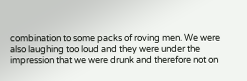combination to some packs of roving men. We were also laughing too loud and they were under the impression that we were drunk and therefore not on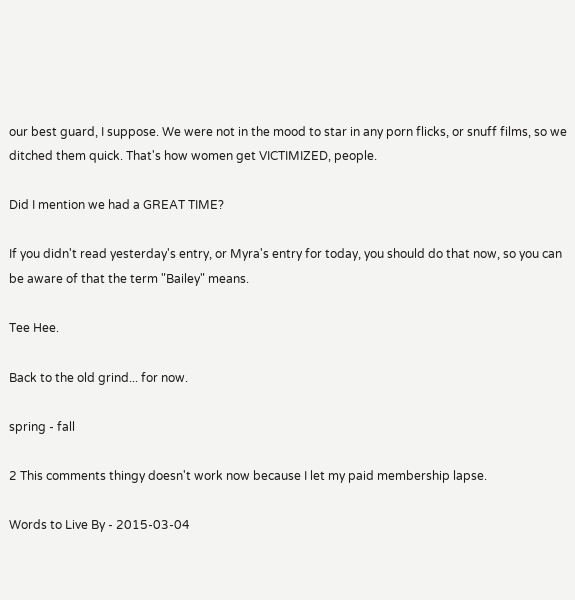our best guard, I suppose. We were not in the mood to star in any porn flicks, or snuff films, so we ditched them quick. That's how women get VICTIMIZED, people.

Did I mention we had a GREAT TIME?

If you didn't read yesterday's entry, or Myra's entry for today, you should do that now, so you can be aware of that the term "Bailey" means.

Tee Hee.

Back to the old grind... for now.

spring - fall

2 This comments thingy doesn't work now because I let my paid membership lapse.

Words to Live By - 2015-03-04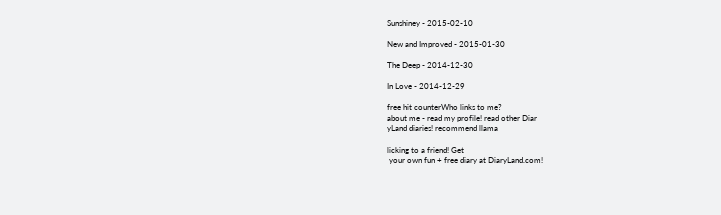Sunshiney - 2015-02-10

New and Improved - 2015-01-30

The Deep - 2014-12-30

In Love - 2014-12-29

free hit counterWho links to me?
about me - read my profile! read other Diar
yLand diaries! recommend llama

licking to a friend! Get
 your own fun + free diary at DiaryLand.com!